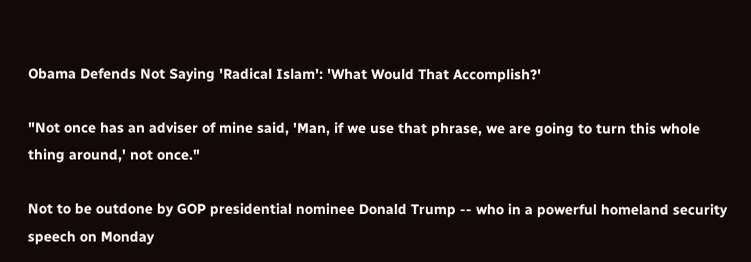Obama Defends Not Saying 'Radical Islam': 'What Would That Accomplish?'

"Not once has an adviser of mine said, 'Man, if we use that phrase, we are going to turn this whole thing around,' not once."

Not to be outdone by GOP presidential nominee Donald Trump -- who in a powerful homeland security speech on Monday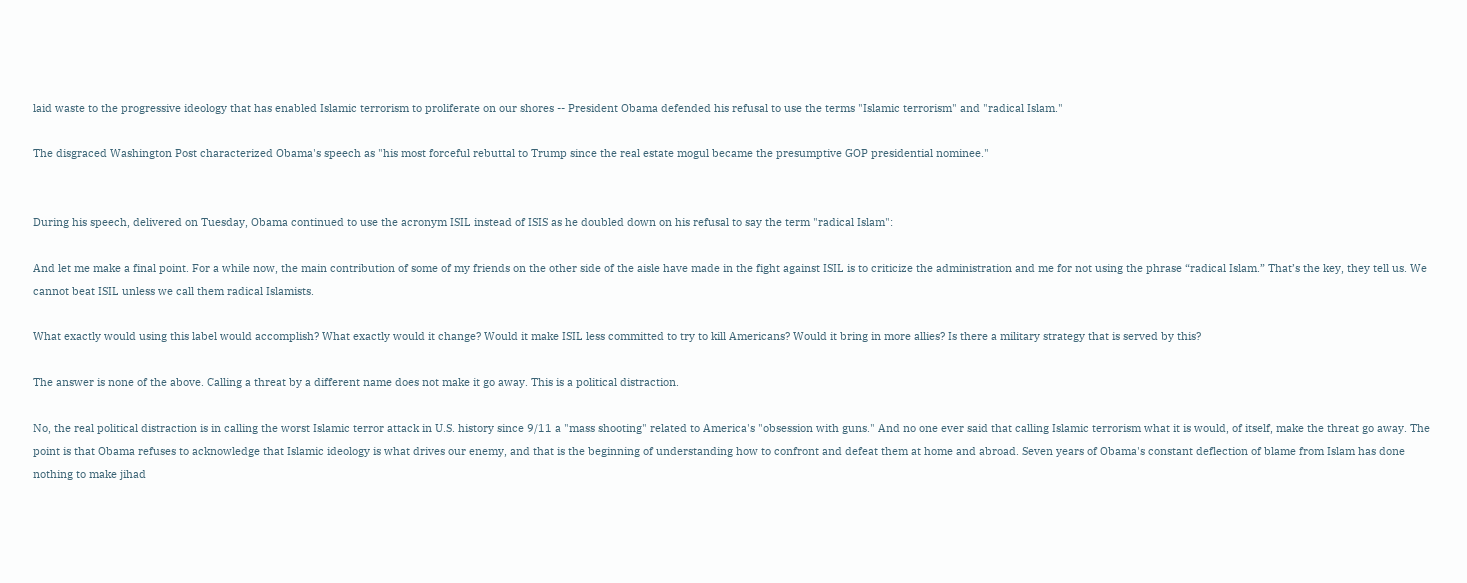laid waste to the progressive ideology that has enabled Islamic terrorism to proliferate on our shores -- President Obama defended his refusal to use the terms "Islamic terrorism" and "radical Islam."

The disgraced Washington Post characterized Obama's speech as "his most forceful rebuttal to Trump since the real estate mogul became the presumptive GOP presidential nominee."


During his speech, delivered on Tuesday, Obama continued to use the acronym ISIL instead of ISIS as he doubled down on his refusal to say the term "radical Islam":

And let me make a final point. For a while now, the main contribution of some of my friends on the other side of the aisle have made in the fight against ISIL is to criticize the administration and me for not using the phrase “radical Islam.” That’s the key, they tell us. We cannot beat ISIL unless we call them radical Islamists.

What exactly would using this label would accomplish? What exactly would it change? Would it make ISIL less committed to try to kill Americans? Would it bring in more allies? Is there a military strategy that is served by this?

The answer is none of the above. Calling a threat by a different name does not make it go away. This is a political distraction.

No, the real political distraction is in calling the worst Islamic terror attack in U.S. history since 9/11 a "mass shooting" related to America's "obsession with guns." And no one ever said that calling Islamic terrorism what it is would, of itself, make the threat go away. The point is that Obama refuses to acknowledge that Islamic ideology is what drives our enemy, and that is the beginning of understanding how to confront and defeat them at home and abroad. Seven years of Obama's constant deflection of blame from Islam has done nothing to make jihad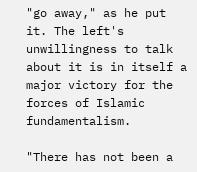"go away," as he put it. The left's unwillingness to talk about it is in itself a major victory for the forces of Islamic fundamentalism.

"There has not been a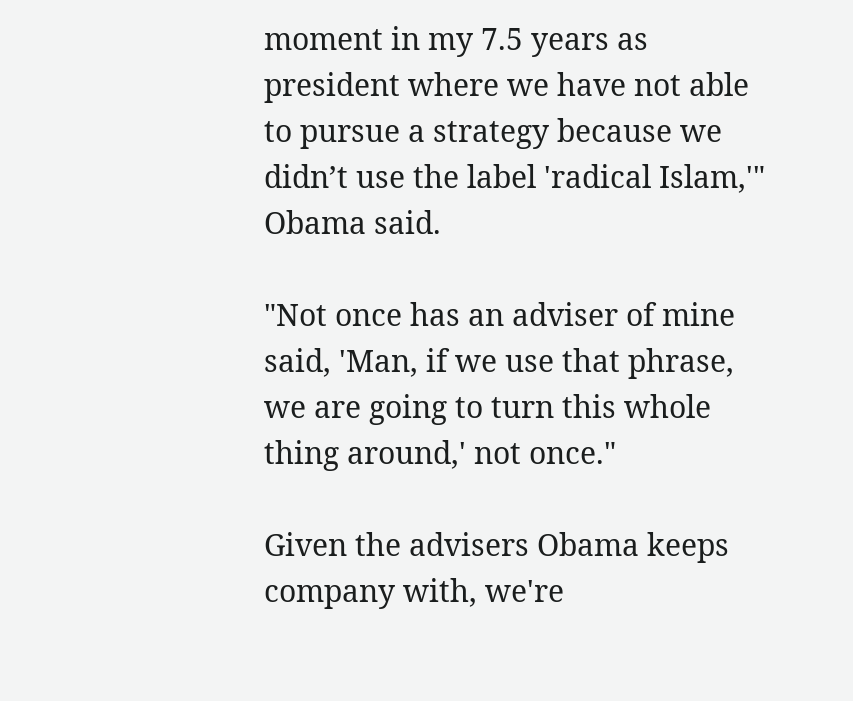moment in my 7.5 years as president where we have not able to pursue a strategy because we didn’t use the label 'radical Islam,'" Obama said.

"Not once has an adviser of mine said, 'Man, if we use that phrase, we are going to turn this whole thing around,' not once."

Given the advisers Obama keeps company with, we're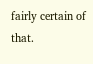fairly certain of that.